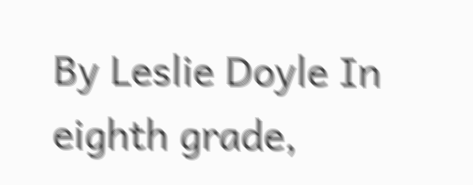By Leslie Doyle In eighth grade,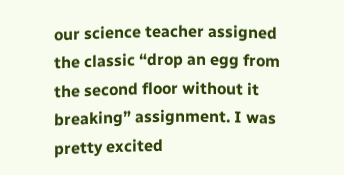our science teacher assigned the classic “drop an egg from the second floor without it breaking” assignment. I was pretty excited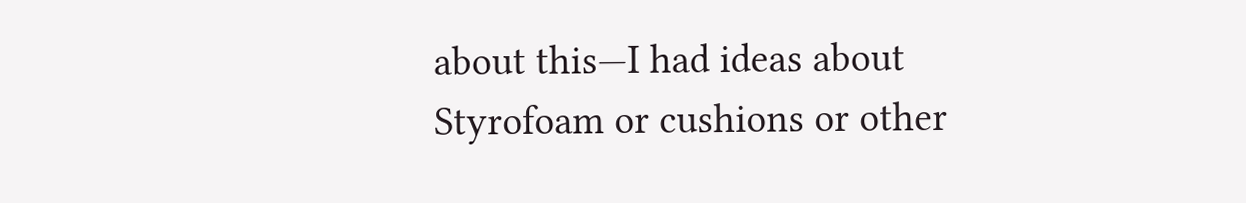about this—I had ideas about Styrofoam or cushions or other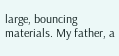large, bouncing materials. My father, a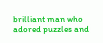brilliant man who adored puzzles and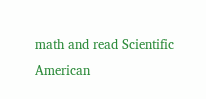math and read Scientific American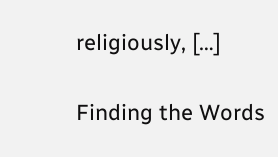religiously, […]

Finding the Words